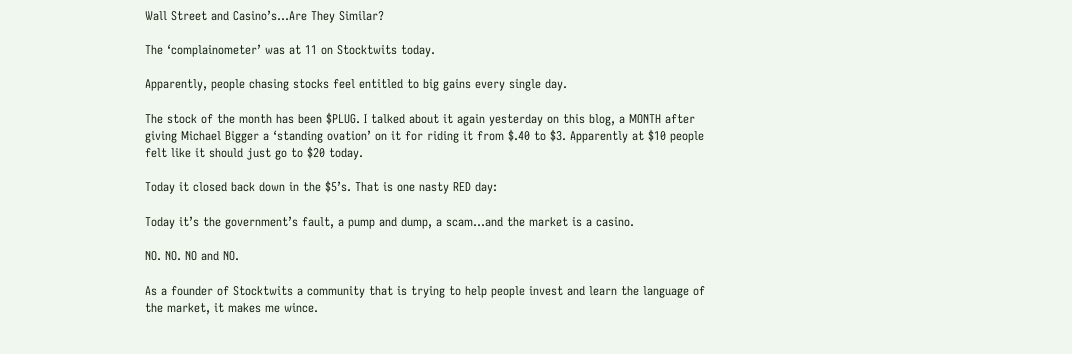Wall Street and Casino’s…Are They Similar?

The ‘complainometer’ was at 11 on Stocktwits today.

Apparently, people chasing stocks feel entitled to big gains every single day.

The stock of the month has been $PLUG. I talked about it again yesterday on this blog, a MONTH after giving Michael Bigger a ‘standing ovation’ on it for riding it from $.40 to $3. Apparently at $10 people felt like it should just go to $20 today.

Today it closed back down in the $5’s. That is one nasty RED day:

Today it’s the government’s fault, a pump and dump, a scam…and the market is a casino.

NO. NO. NO and NO.

As a founder of Stocktwits a community that is trying to help people invest and learn the language of the market, it makes me wince.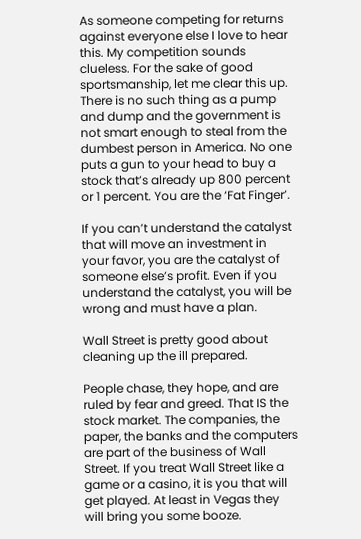As someone competing for returns against everyone else I love to hear this. My competition sounds clueless. For the sake of good sportsmanship, let me clear this up. There is no such thing as a pump and dump and the government is not smart enough to steal from the dumbest person in America. No one puts a gun to your head to buy a stock that’s already up 800 percent or 1 percent. You are the ‘Fat Finger’.

If you can’t understand the catalyst that will move an investment in your favor, you are the catalyst of someone else’s profit. Even if you understand the catalyst, you will be wrong and must have a plan.

Wall Street is pretty good about cleaning up the ill prepared.

People chase, they hope, and are ruled by fear and greed. That IS the stock market. The companies, the paper, the banks and the computers are part of the business of Wall Street. If you treat Wall Street like a game or a casino, it is you that will get played. At least in Vegas they will bring you some booze.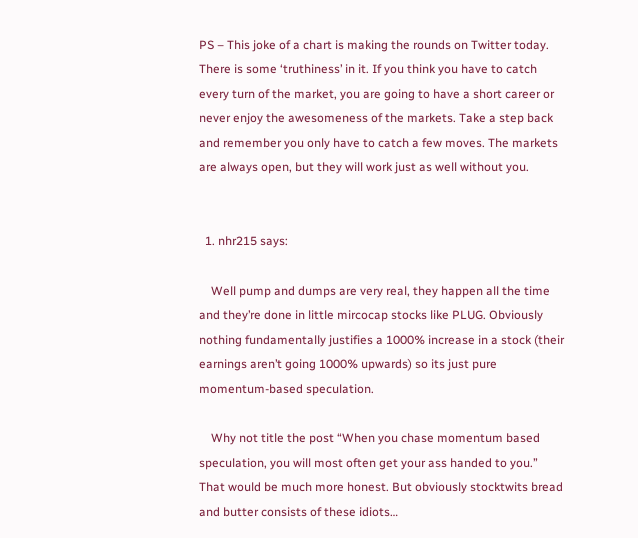PS – This joke of a chart is making the rounds on Twitter today. There is some ‘truthiness’ in it. If you think you have to catch every turn of the market, you are going to have a short career or never enjoy the awesomeness of the markets. Take a step back and remember you only have to catch a few moves. The markets are always open, but they will work just as well without you.


  1. nhr215 says:

    Well pump and dumps are very real, they happen all the time and they’re done in little mircocap stocks like PLUG. Obviously nothing fundamentally justifies a 1000% increase in a stock (their earnings aren’t going 1000% upwards) so its just pure momentum-based speculation.

    Why not title the post “When you chase momentum based speculation, you will most often get your ass handed to you.” That would be much more honest. But obviously stocktwits bread and butter consists of these idiots…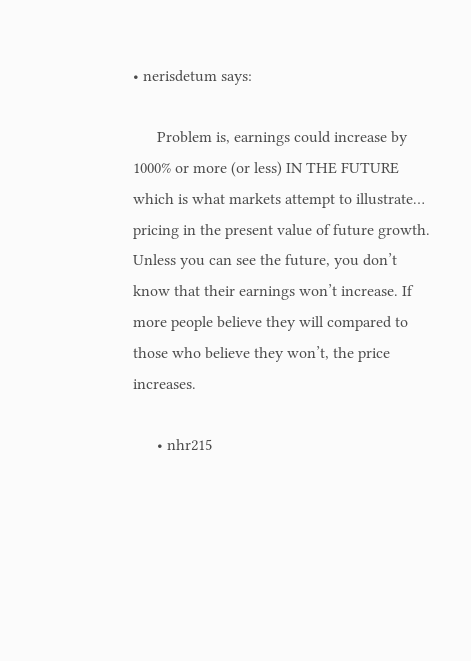• nerisdetum says:

      Problem is, earnings could increase by 1000% or more (or less) IN THE FUTURE which is what markets attempt to illustrate… pricing in the present value of future growth. Unless you can see the future, you don’t know that their earnings won’t increase. If more people believe they will compared to those who believe they won’t, the price increases.

      • nhr215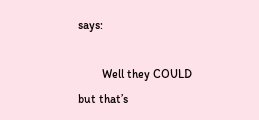says:

        Well they COULD but that’s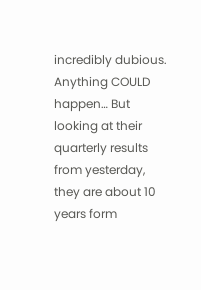incredibly dubious. Anything COULD happen… But looking at their quarterly results from yesterday, they are about 10 years form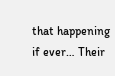that happening if ever… Their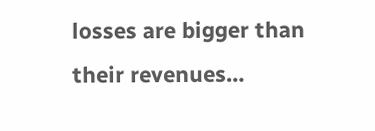losses are bigger than their revenues…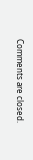Comments are closed.